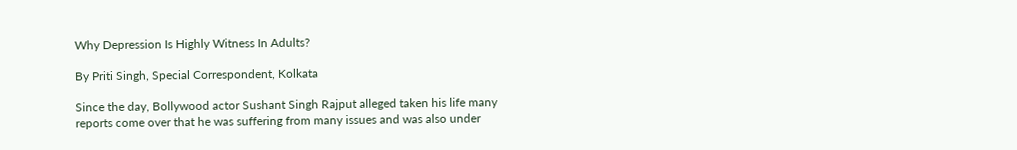Why Depression Is Highly Witness In Adults?

By Priti Singh, Special Correspondent, Kolkata

Since the day, Bollywood actor Sushant Singh Rajput alleged taken his life many reports come over that he was suffering from many issues and was also under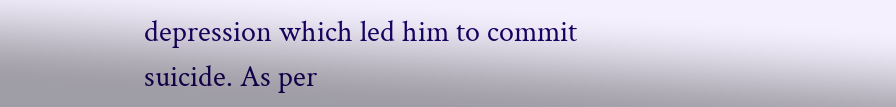depression which led him to commit suicide. As per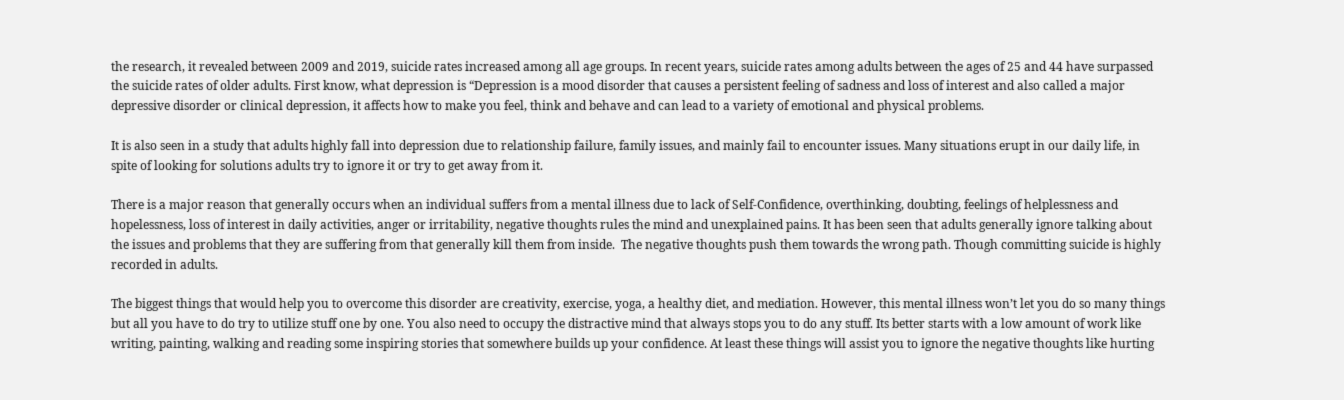the research, it revealed between 2009 and 2019, suicide rates increased among all age groups. In recent years, suicide rates among adults between the ages of 25 and 44 have surpassed the suicide rates of older adults. First know, what depression is “Depression is a mood disorder that causes a persistent feeling of sadness and loss of interest and also called a major depressive disorder or clinical depression, it affects how to make you feel, think and behave and can lead to a variety of emotional and physical problems.

It is also seen in a study that adults highly fall into depression due to relationship failure, family issues, and mainly fail to encounter issues. Many situations erupt in our daily life, in spite of looking for solutions adults try to ignore it or try to get away from it.

There is a major reason that generally occurs when an individual suffers from a mental illness due to lack of Self-Confidence, overthinking, doubting, feelings of helplessness and hopelessness, loss of interest in daily activities, anger or irritability, negative thoughts rules the mind and unexplained pains. It has been seen that adults generally ignore talking about the issues and problems that they are suffering from that generally kill them from inside.  The negative thoughts push them towards the wrong path. Though committing suicide is highly recorded in adults.

The biggest things that would help you to overcome this disorder are creativity, exercise, yoga, a healthy diet, and mediation. However, this mental illness won’t let you do so many things but all you have to do try to utilize stuff one by one. You also need to occupy the distractive mind that always stops you to do any stuff. Its better starts with a low amount of work like writing, painting, walking and reading some inspiring stories that somewhere builds up your confidence. At least these things will assist you to ignore the negative thoughts like hurting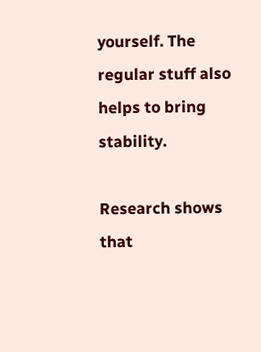yourself. The regular stuff also helps to bring stability.

Research shows that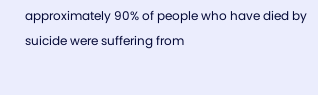approximately 90% of people who have died by suicide were suffering from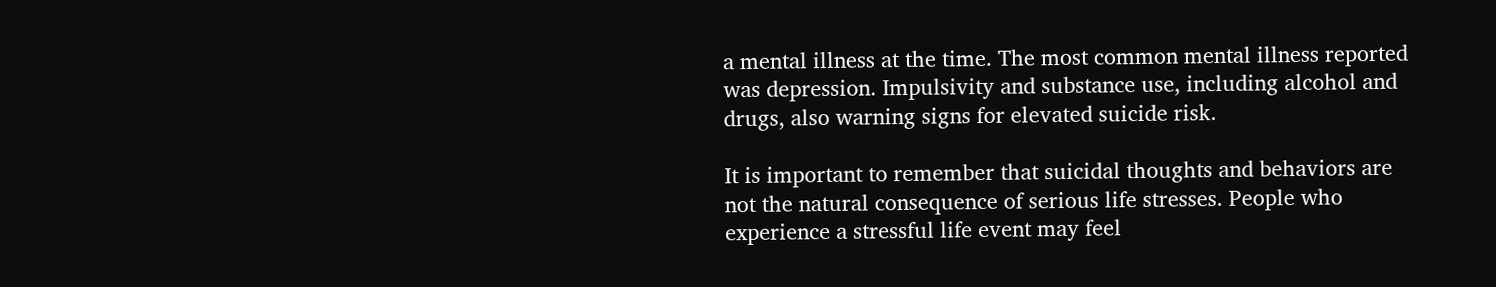a mental illness at the time. The most common mental illness reported was depression. Impulsivity and substance use, including alcohol and drugs, also warning signs for elevated suicide risk.

It is important to remember that suicidal thoughts and behaviors are not the natural consequence of serious life stresses. People who experience a stressful life event may feel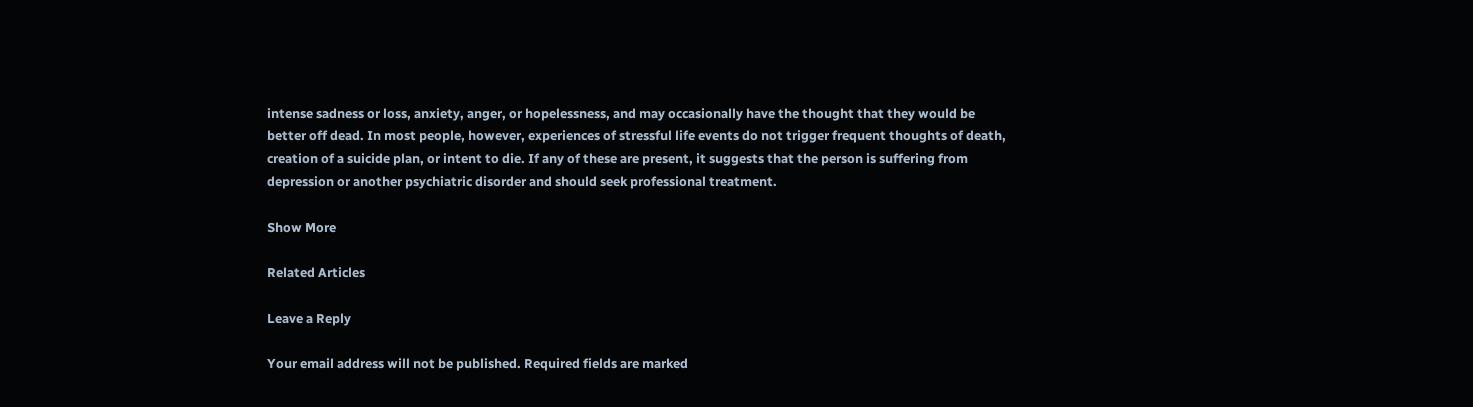intense sadness or loss, anxiety, anger, or hopelessness, and may occasionally have the thought that they would be better off dead. In most people, however, experiences of stressful life events do not trigger frequent thoughts of death, creation of a suicide plan, or intent to die. If any of these are present, it suggests that the person is suffering from depression or another psychiatric disorder and should seek professional treatment.

Show More

Related Articles

Leave a Reply

Your email address will not be published. Required fields are marked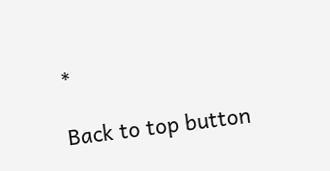*

Back to top button